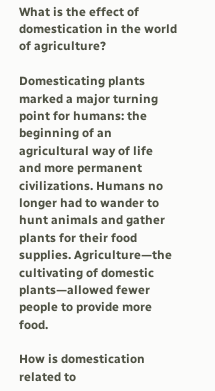What is the effect of domestication in the world of agriculture?

Domesticating plants marked a major turning point for humans: the beginning of an agricultural way of life and more permanent civilizations. Humans no longer had to wander to hunt animals and gather plants for their food supplies. Agriculture—the cultivating of domestic plants—allowed fewer people to provide more food.

How is domestication related to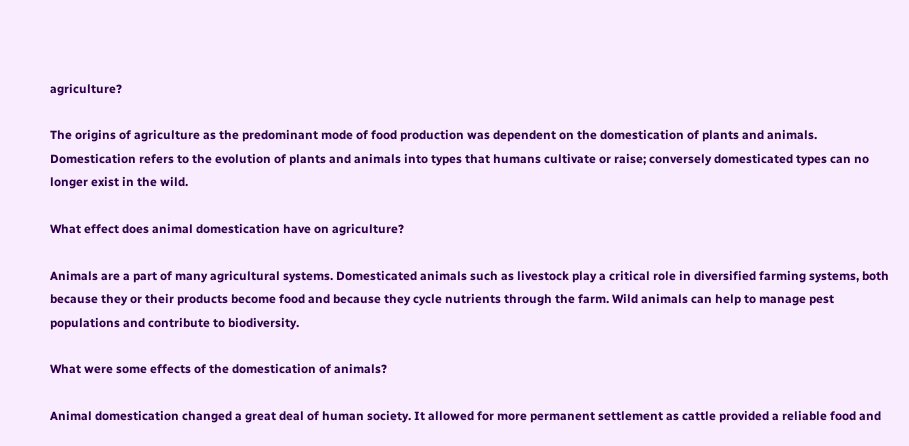agriculture?

The origins of agriculture as the predominant mode of food production was dependent on the domestication of plants and animals. Domestication refers to the evolution of plants and animals into types that humans cultivate or raise; conversely domesticated types can no longer exist in the wild.

What effect does animal domestication have on agriculture?

Animals are a part of many agricultural systems. Domesticated animals such as livestock play a critical role in diversified farming systems, both because they or their products become food and because they cycle nutrients through the farm. Wild animals can help to manage pest populations and contribute to biodiversity.

What were some effects of the domestication of animals?

Animal domestication changed a great deal of human society. It allowed for more permanent settlement as cattle provided a reliable food and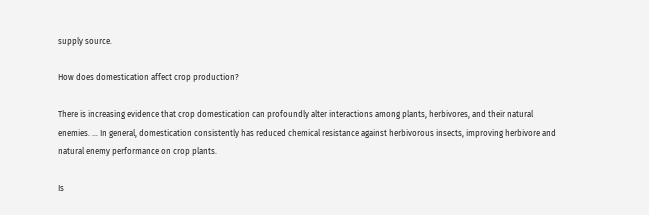supply source.

How does domestication affect crop production?

There is increasing evidence that crop domestication can profoundly alter interactions among plants, herbivores, and their natural enemies. … In general, domestication consistently has reduced chemical resistance against herbivorous insects, improving herbivore and natural enemy performance on crop plants.

Is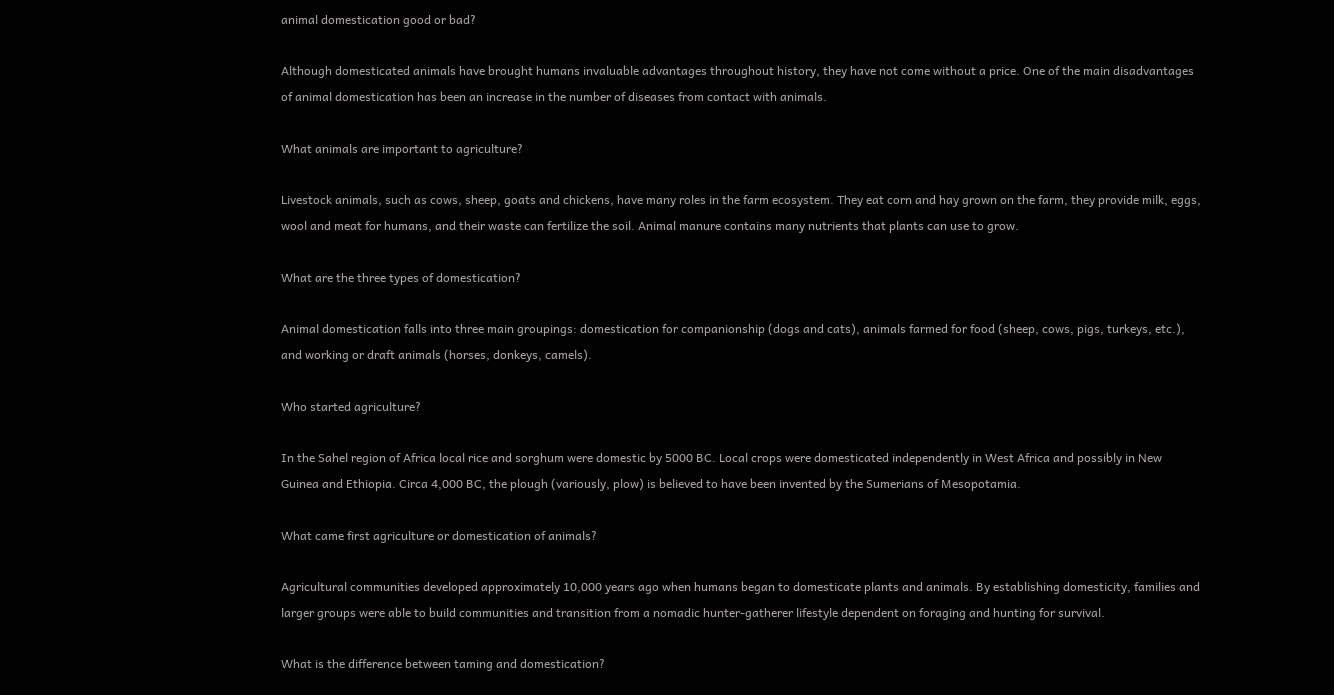animal domestication good or bad?

Although domesticated animals have brought humans invaluable advantages throughout history, they have not come without a price. One of the main disadvantages of animal domestication has been an increase in the number of diseases from contact with animals.

What animals are important to agriculture?

Livestock animals, such as cows, sheep, goats and chickens, have many roles in the farm ecosystem. They eat corn and hay grown on the farm, they provide milk, eggs, wool and meat for humans, and their waste can fertilize the soil. Animal manure contains many nutrients that plants can use to grow.

What are the three types of domestication?

Animal domestication falls into three main groupings: domestication for companionship (dogs and cats), animals farmed for food (sheep, cows, pigs, turkeys, etc.), and working or draft animals (horses, donkeys, camels).

Who started agriculture?

In the Sahel region of Africa local rice and sorghum were domestic by 5000 BC. Local crops were domesticated independently in West Africa and possibly in New Guinea and Ethiopia. Circa 4,000 BC, the plough (variously, plow) is believed to have been invented by the Sumerians of Mesopotamia.

What came first agriculture or domestication of animals?

Agricultural communities developed approximately 10,000 years ago when humans began to domesticate plants and animals. By establishing domesticity, families and larger groups were able to build communities and transition from a nomadic hunter-gatherer lifestyle dependent on foraging and hunting for survival.

What is the difference between taming and domestication?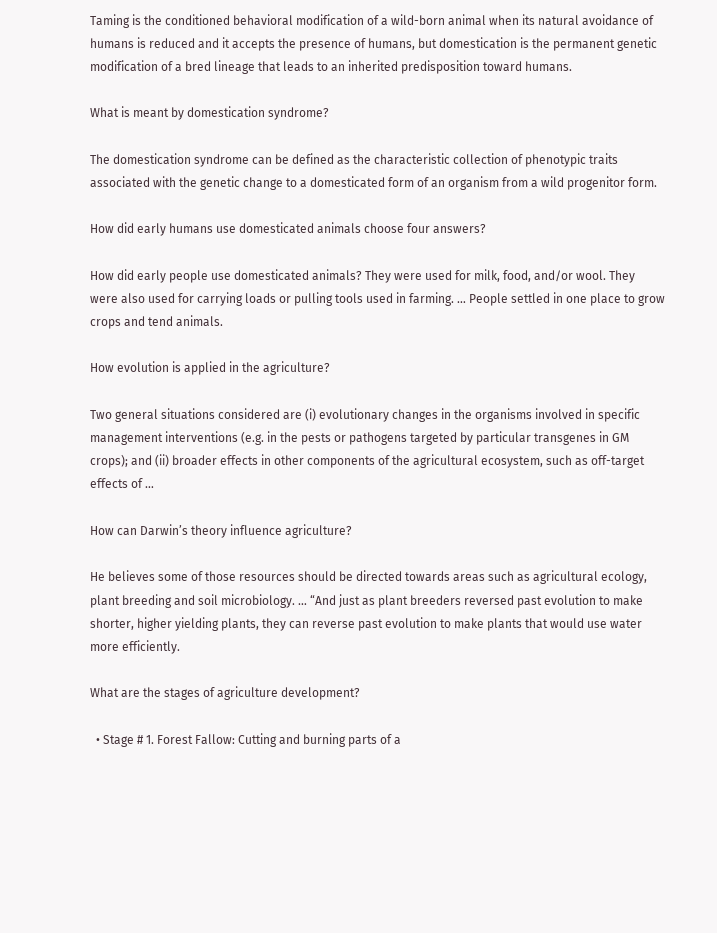Taming is the conditioned behavioral modification of a wild-born animal when its natural avoidance of humans is reduced and it accepts the presence of humans, but domestication is the permanent genetic modification of a bred lineage that leads to an inherited predisposition toward humans.

What is meant by domestication syndrome?

The domestication syndrome can be defined as the characteristic collection of phenotypic traits associated with the genetic change to a domesticated form of an organism from a wild progenitor form.

How did early humans use domesticated animals choose four answers?

How did early people use domesticated animals? They were used for milk, food, and/or wool. They were also used for carrying loads or pulling tools used in farming. … People settled in one place to grow crops and tend animals.

How evolution is applied in the agriculture?

Two general situations considered are (i) evolutionary changes in the organisms involved in specific management interventions (e.g. in the pests or pathogens targeted by particular transgenes in GM crops); and (ii) broader effects in other components of the agricultural ecosystem, such as off-target effects of …

How can Darwin’s theory influence agriculture?

He believes some of those resources should be directed towards areas such as agricultural ecology, plant breeding and soil microbiology. … “And just as plant breeders reversed past evolution to make shorter, higher yielding plants, they can reverse past evolution to make plants that would use water more efficiently.

What are the stages of agriculture development?

  • Stage # 1. Forest Fallow: Cutting and burning parts of a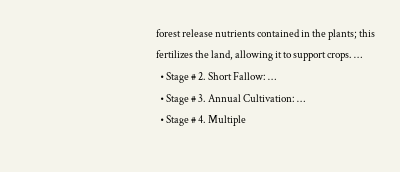forest release nutrients contained in the plants; this fertilizes the land, allowing it to support crops. …
  • Stage # 2. Short Fallow: …
  • Stage # 3. Annual Cultivation: …
  • Stage # 4. Multiple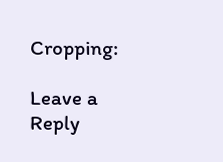Cropping:

Leave a Reply